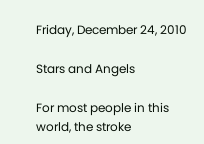Friday, December 24, 2010

Stars and Angels

For most people in this world, the stroke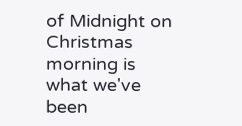of Midnight on Christmas morning is what we've been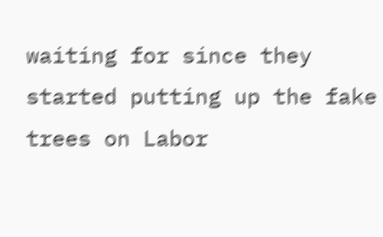waiting for since they started putting up the fake trees on Labor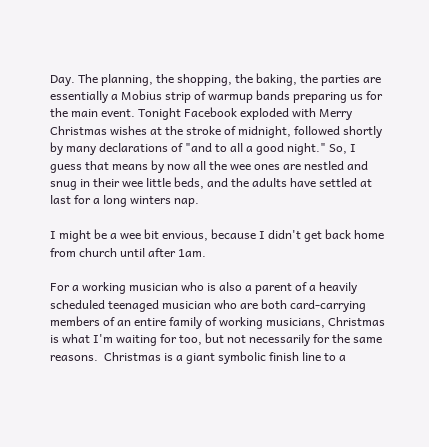Day. The planning, the shopping, the baking, the parties are essentially a Mobius strip of warmup bands preparing us for the main event. Tonight Facebook exploded with Merry Christmas wishes at the stroke of midnight, followed shortly by many declarations of "and to all a good night." So, I guess that means by now all the wee ones are nestled and snug in their wee little beds, and the adults have settled at last for a long winters nap.

I might be a wee bit envious, because I didn't get back home from church until after 1am.

For a working musician who is also a parent of a heavily scheduled teenaged musician who are both card-carrying members of an entire family of working musicians, Christmas is what I'm waiting for too, but not necessarily for the same reasons.  Christmas is a giant symbolic finish line to a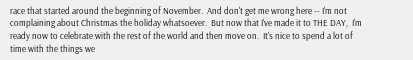race that started around the beginning of November.  And don't get me wrong here -- I'm not complaining about Christmas the holiday whatsoever.  But now that I've made it to THE DAY,  I'm ready now to celebrate with the rest of the world and then move on.  It's nice to spend a lot of time with the things we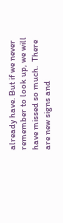already have. But if we never remember to look up, we will have missed so much.  There are new signs and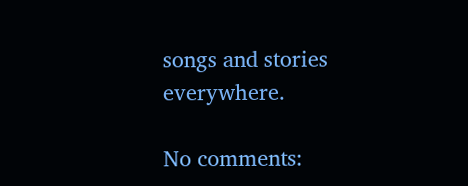songs and stories everywhere.

No comments: